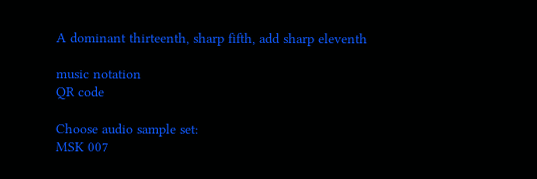A dominant thirteenth, sharp fifth, add sharp eleventh

music notation
QR code

Choose audio sample set:
MSK 007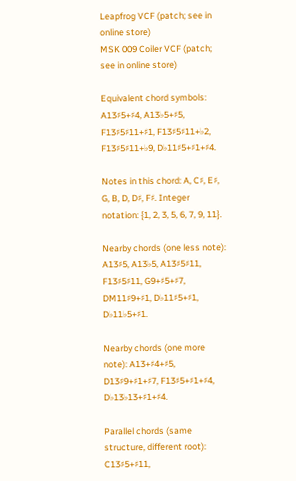Leapfrog VCF (patch; see in online store)
MSK 009 Coiler VCF (patch; see in online store)

Equivalent chord symbols: A13♯5+♯4, A13♭5+♯5, F13♯5♯11+♯1, F13♯5♯11+♭2, F13♯5♯11+♭9, D♭11♯5+♯1+♯4.

Notes in this chord: A, C♯, E♯, G, B, D, D♯, F♯. Integer notation: {1, 2, 3, 5, 6, 7, 9, 11}.

Nearby chords (one less note): A13♯5, A13♭5, A13♯5♯11, F13♯5♯11, G9+♯5+♯7, DM11♯9+♯1, D♭11♯5+♯1, D♭11♭5+♯1.

Nearby chords (one more note): A13+♯4+♯5, D13♯9+♯1+♯7, F13♯5+♯1+♯4, D♭13♭13+♯1+♯4.

Parallel chords (same structure, different root): C13♯5+♯11,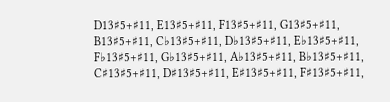D13♯5+♯11, E13♯5+♯11, F13♯5+♯11, G13♯5+♯11, B13♯5+♯11, C♭13♯5+♯11, D♭13♯5+♯11, E♭13♯5+♯11, F♭13♯5+♯11, G♭13♯5+♯11, A♭13♯5+♯11, B♭13♯5+♯11, C♯13♯5+♯11, D♯13♯5+♯11, E♯13♯5+♯11, F♯13♯5+♯11,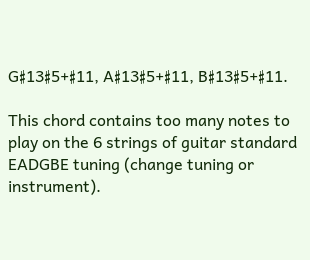G♯13♯5+♯11, A♯13♯5+♯11, B♯13♯5+♯11.

This chord contains too many notes to play on the 6 strings of guitar standard EADGBE tuning (change tuning or instrument).